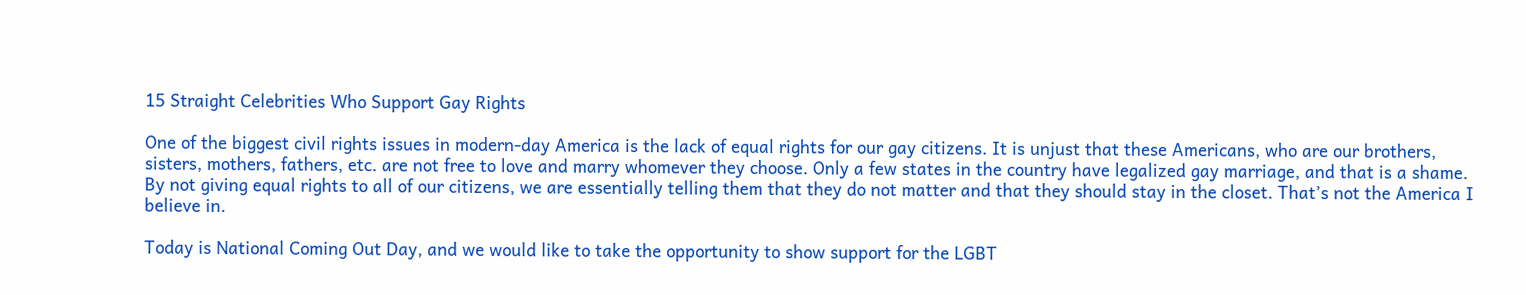15 Straight Celebrities Who Support Gay Rights

One of the biggest civil rights issues in modern-day America is the lack of equal rights for our gay citizens. It is unjust that these Americans, who are our brothers, sisters, mothers, fathers, etc. are not free to love and marry whomever they choose. Only a few states in the country have legalized gay marriage, and that is a shame. By not giving equal rights to all of our citizens, we are essentially telling them that they do not matter and that they should stay in the closet. That’s not the America I believe in.

Today is National Coming Out Day, and we would like to take the opportunity to show support for the LGBT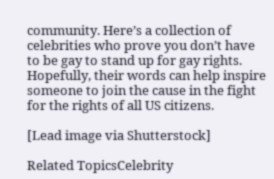community. Here’s a collection of celebrities who prove you don’t have to be gay to stand up for gay rights. Hopefully, their words can help inspire someone to join the cause in the fight for the rights of all US citizens.

[Lead image via Shutterstock]

Related TopicsCelebrity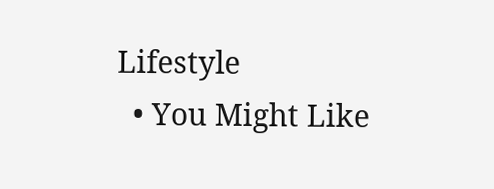Lifestyle
  • You Might Like